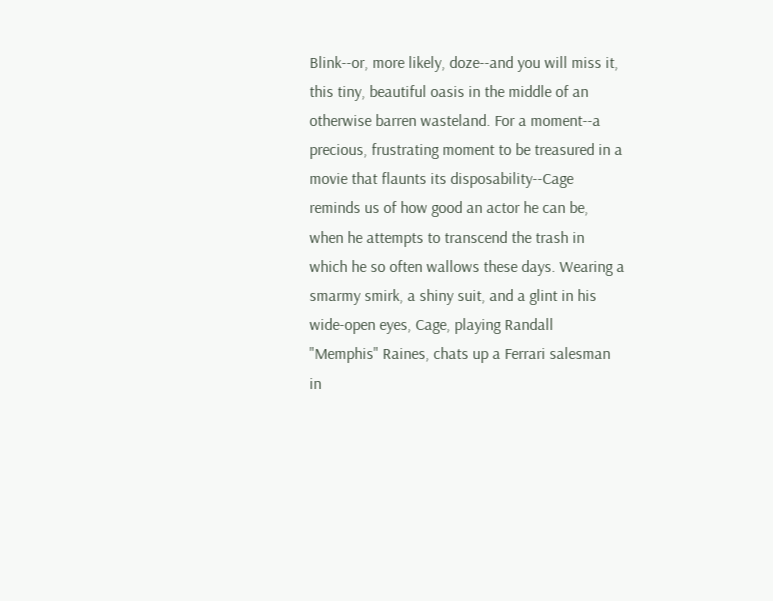Blink--or, more likely, doze--and you will miss it, this tiny, beautiful oasis in the middle of an otherwise barren wasteland. For a moment--a precious, frustrating moment to be treasured in a movie that flaunts its disposability--Cage reminds us of how good an actor he can be, when he attempts to transcend the trash in which he so often wallows these days. Wearing a smarmy smirk, a shiny suit, and a glint in his wide-open eyes, Cage, playing Randall "Memphis" Raines, chats up a Ferrari salesman in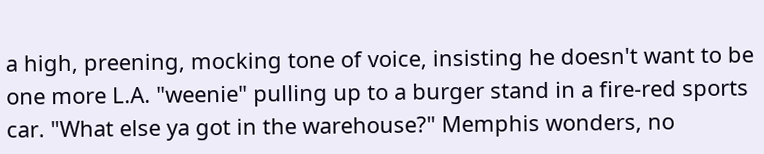a high, preening, mocking tone of voice, insisting he doesn't want to be one more L.A. "weenie" pulling up to a burger stand in a fire-red sports car. "What else ya got in the warehouse?" Memphis wonders, no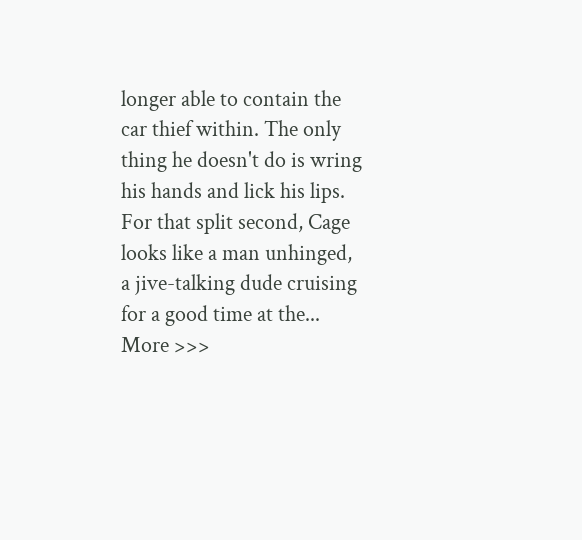longer able to contain the car thief within. The only thing he doesn't do is wring his hands and lick his lips. For that split second, Cage looks like a man unhinged, a jive-talking dude cruising for a good time at the... More >>>